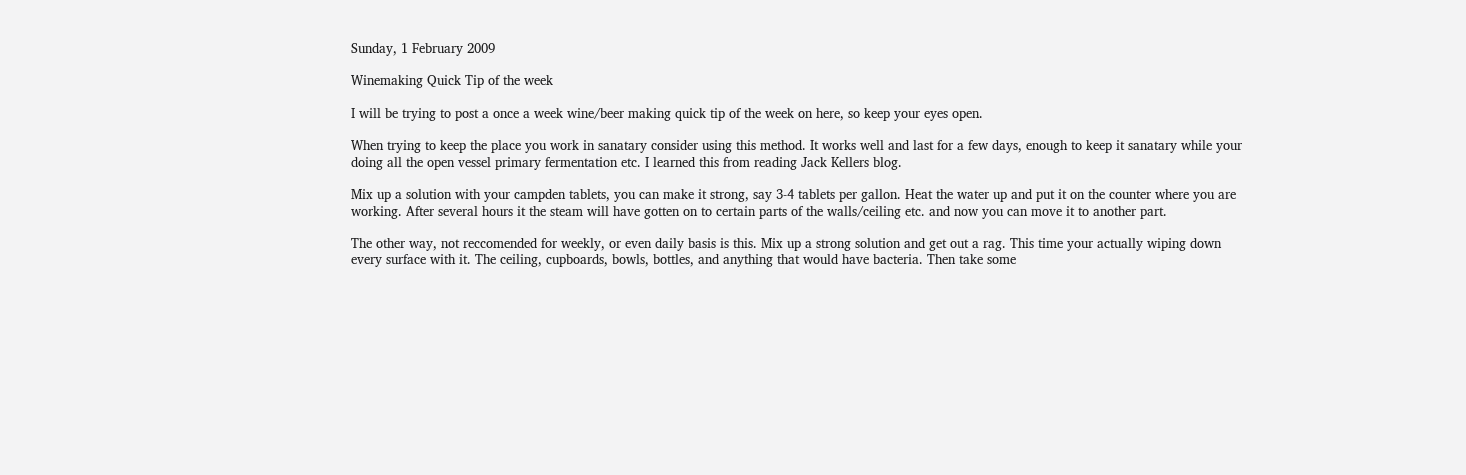Sunday, 1 February 2009

Winemaking Quick Tip of the week

I will be trying to post a once a week wine/beer making quick tip of the week on here, so keep your eyes open.

When trying to keep the place you work in sanatary consider using this method. It works well and last for a few days, enough to keep it sanatary while your doing all the open vessel primary fermentation etc. I learned this from reading Jack Kellers blog.

Mix up a solution with your campden tablets, you can make it strong, say 3-4 tablets per gallon. Heat the water up and put it on the counter where you are working. After several hours it the steam will have gotten on to certain parts of the walls/ceiling etc. and now you can move it to another part.

The other way, not reccomended for weekly, or even daily basis is this. Mix up a strong solution and get out a rag. This time your actually wiping down every surface with it. The ceiling, cupboards, bowls, bottles, and anything that would have bacteria. Then take some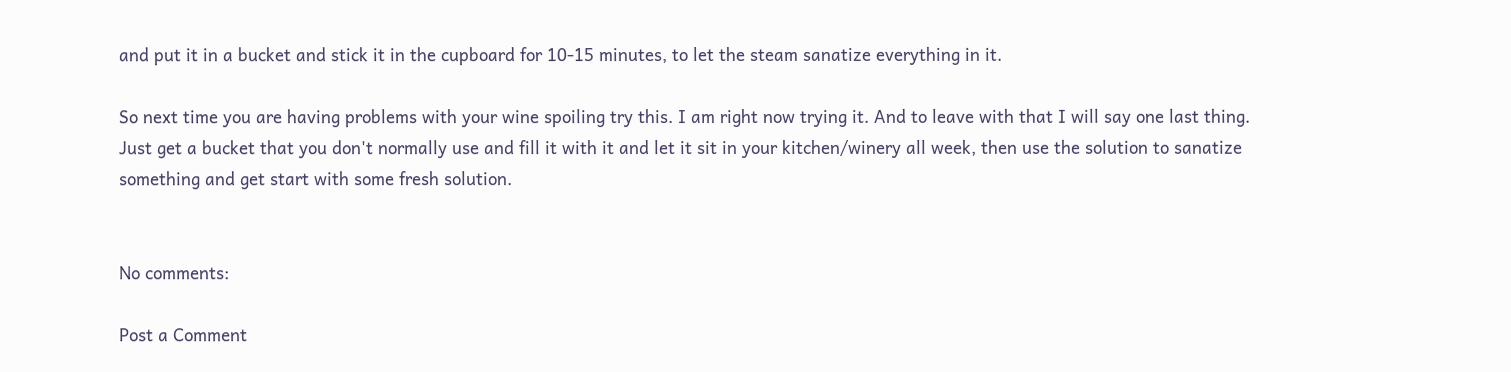and put it in a bucket and stick it in the cupboard for 10-15 minutes, to let the steam sanatize everything in it.

So next time you are having problems with your wine spoiling try this. I am right now trying it. And to leave with that I will say one last thing. Just get a bucket that you don't normally use and fill it with it and let it sit in your kitchen/winery all week, then use the solution to sanatize something and get start with some fresh solution.


No comments:

Post a Comment